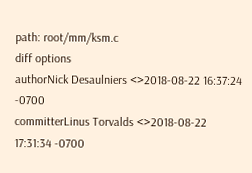path: root/mm/ksm.c
diff options
authorNick Desaulniers <>2018-08-22 16:37:24 -0700
committerLinus Torvalds <>2018-08-22 17:31:34 -0700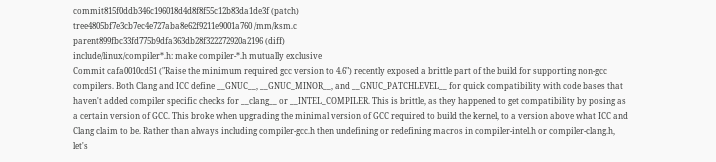commit815f0ddb346c196018d4d8f8f55c12b83da1de3f (patch)
tree4805bf7e3cb7ec4e727aba8e62f9211e9001a760 /mm/ksm.c
parent899fbc33fd775b9dfa363db28f322272920a2196 (diff)
include/linux/compiler*.h: make compiler-*.h mutually exclusive
Commit cafa0010cd51 ("Raise the minimum required gcc version to 4.6") recently exposed a brittle part of the build for supporting non-gcc compilers. Both Clang and ICC define __GNUC__, __GNUC_MINOR__, and __GNUC_PATCHLEVEL__ for quick compatibility with code bases that haven't added compiler specific checks for __clang__ or __INTEL_COMPILER. This is brittle, as they happened to get compatibility by posing as a certain version of GCC. This broke when upgrading the minimal version of GCC required to build the kernel, to a version above what ICC and Clang claim to be. Rather than always including compiler-gcc.h then undefining or redefining macros in compiler-intel.h or compiler-clang.h, let's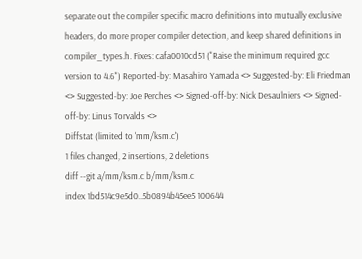separate out the compiler specific macro definitions into mutually exclusive headers, do more proper compiler detection, and keep shared definitions in compiler_types.h. Fixes: cafa0010cd51 ("Raise the minimum required gcc version to 4.6") Reported-by: Masahiro Yamada <> Suggested-by: Eli Friedman <> Suggested-by: Joe Perches <> Signed-off-by: Nick Desaulniers <> Signed-off-by: Linus Torvalds <>
Diffstat (limited to 'mm/ksm.c')
1 files changed, 2 insertions, 2 deletions
diff --git a/mm/ksm.c b/mm/ksm.c
index 1bd514c9e5d0..5b0894b45ee5 100644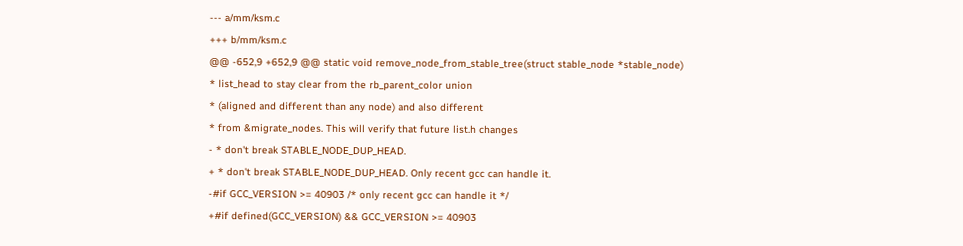--- a/mm/ksm.c
+++ b/mm/ksm.c
@@ -652,9 +652,9 @@ static void remove_node_from_stable_tree(struct stable_node *stable_node)
* list_head to stay clear from the rb_parent_color union
* (aligned and different than any node) and also different
* from &migrate_nodes. This will verify that future list.h changes
- * don't break STABLE_NODE_DUP_HEAD.
+ * don't break STABLE_NODE_DUP_HEAD. Only recent gcc can handle it.
-#if GCC_VERSION >= 40903 /* only recent gcc can handle it */
+#if defined(GCC_VERSION) && GCC_VERSION >= 40903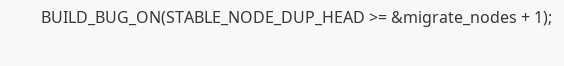BUILD_BUG_ON(STABLE_NODE_DUP_HEAD >= &migrate_nodes + 1);